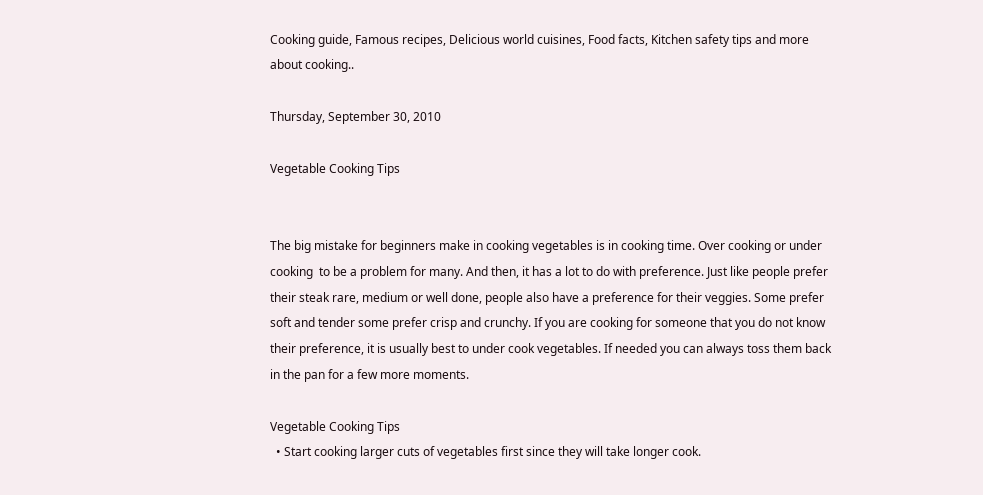Cooking guide, Famous recipes, Delicious world cuisines, Food facts, Kitchen safety tips and more about cooking..

Thursday, September 30, 2010

Vegetable Cooking Tips


The big mistake for beginners make in cooking vegetables is in cooking time. Over cooking or under cooking  to be a problem for many. And then, it has a lot to do with preference. Just like people prefer their steak rare, medium or well done, people also have a preference for their veggies. Some prefer soft and tender some prefer crisp and crunchy. If you are cooking for someone that you do not know their preference, it is usually best to under cook vegetables. If needed you can always toss them back in the pan for a few more moments.

Vegetable Cooking Tips
  • Start cooking larger cuts of vegetables first since they will take longer cook.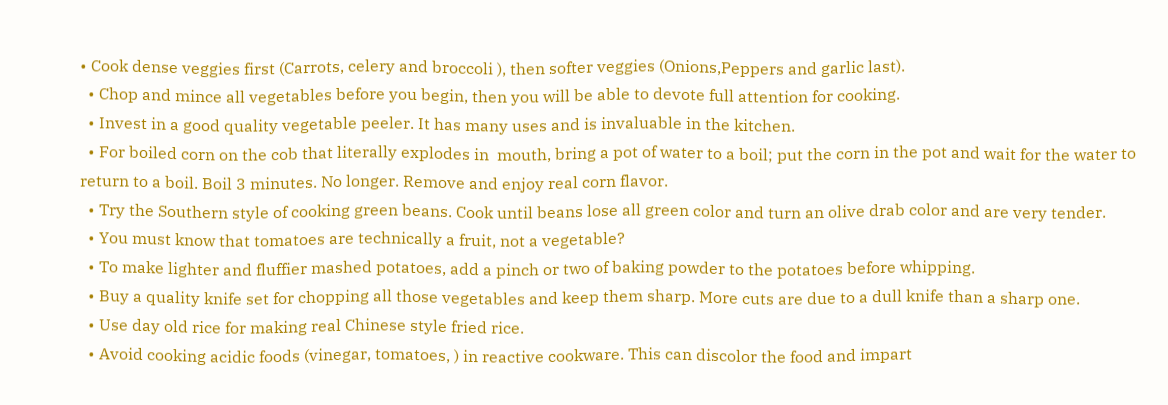• Cook dense veggies first (Carrots, celery and broccoli ), then softer veggies (Onions,Peppers and garlic last).
  • Chop and mince all vegetables before you begin, then you will be able to devote full attention for cooking.
  • Invest in a good quality vegetable peeler. It has many uses and is invaluable in the kitchen.
  • For boiled corn on the cob that literally explodes in  mouth, bring a pot of water to a boil; put the corn in the pot and wait for the water to return to a boil. Boil 3 minutes. No longer. Remove and enjoy real corn flavor.
  • Try the Southern style of cooking green beans. Cook until beans lose all green color and turn an olive drab color and are very tender.
  • You must know that tomatoes are technically a fruit, not a vegetable?
  • To make lighter and fluffier mashed potatoes, add a pinch or two of baking powder to the potatoes before whipping.
  • Buy a quality knife set for chopping all those vegetables and keep them sharp. More cuts are due to a dull knife than a sharp one.
  • Use day old rice for making real Chinese style fried rice.
  • Avoid cooking acidic foods (vinegar, tomatoes, ) in reactive cookware. This can discolor the food and impart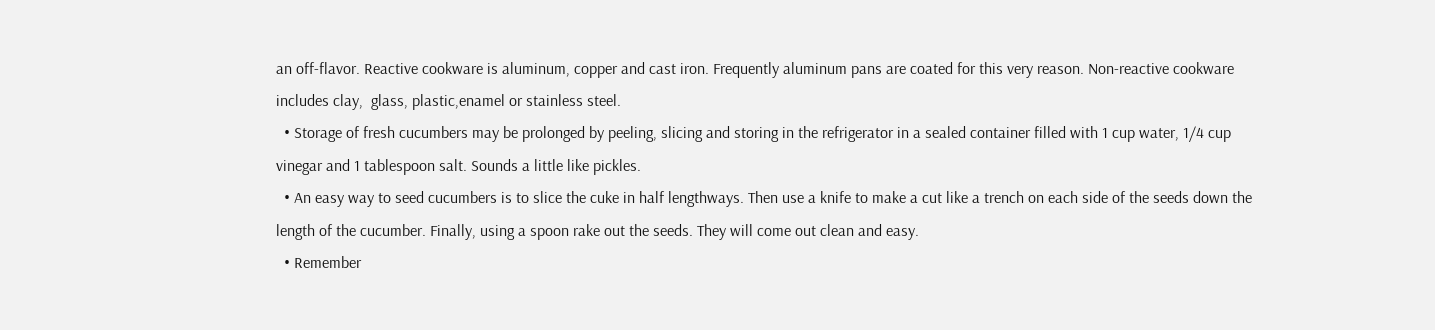an off-flavor. Reactive cookware is aluminum, copper and cast iron. Frequently aluminum pans are coated for this very reason. Non-reactive cookware includes clay,  glass, plastic,enamel or stainless steel.
  • Storage of fresh cucumbers may be prolonged by peeling, slicing and storing in the refrigerator in a sealed container filled with 1 cup water, 1/4 cup vinegar and 1 tablespoon salt. Sounds a little like pickles.
  • An easy way to seed cucumbers is to slice the cuke in half lengthways. Then use a knife to make a cut like a trench on each side of the seeds down the length of the cucumber. Finally, using a spoon rake out the seeds. They will come out clean and easy.
  • Remember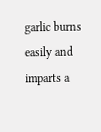garlic burns easily and imparts a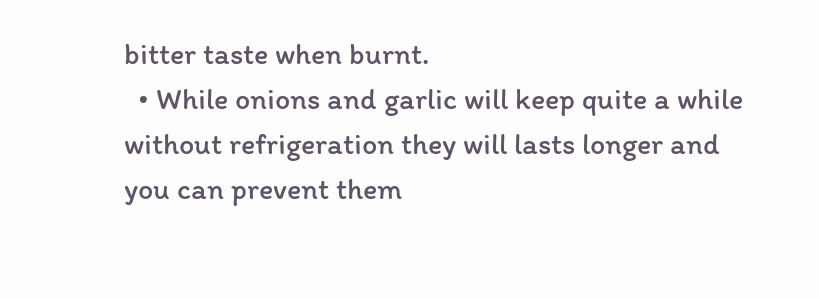bitter taste when burnt.
  • While onions and garlic will keep quite a while without refrigeration they will lasts longer and you can prevent them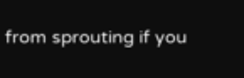from sprouting if you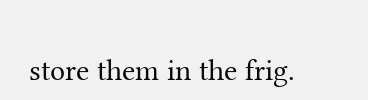store them in the frig.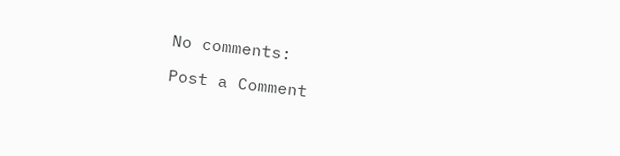No comments:

Post a Comment